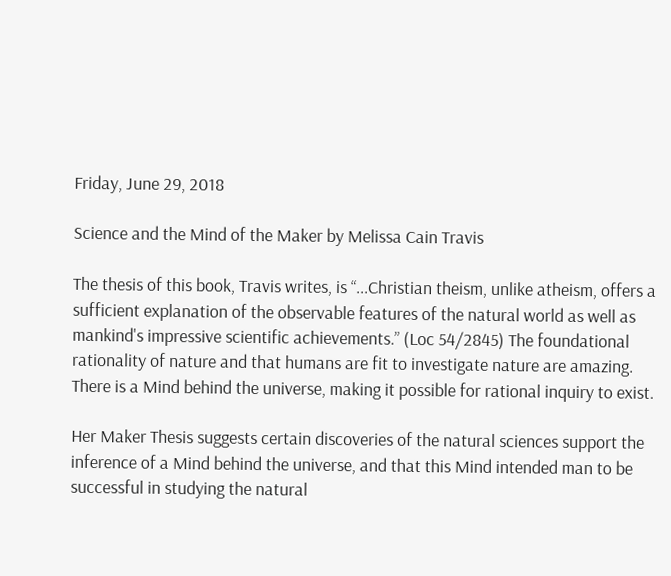Friday, June 29, 2018

Science and the Mind of the Maker by Melissa Cain Travis

The thesis of this book, Travis writes, is “...Christian theism, unlike atheism, offers a sufficient explanation of the observable features of the natural world as well as mankind's impressive scientific achievements.” (Loc 54/2845) The foundational rationality of nature and that humans are fit to investigate nature are amazing. There is a Mind behind the universe, making it possible for rational inquiry to exist.

Her Maker Thesis suggests certain discoveries of the natural sciences support the inference of a Mind behind the universe, and that this Mind intended man to be successful in studying the natural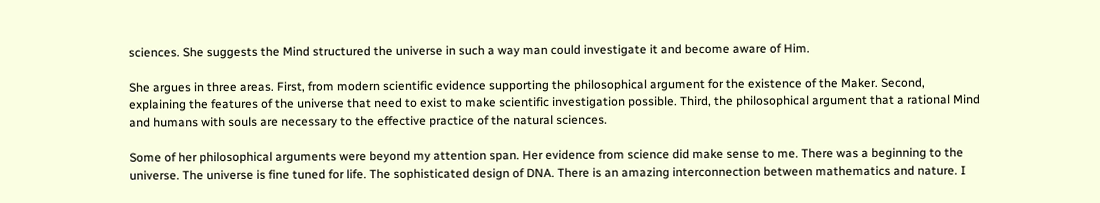sciences. She suggests the Mind structured the universe in such a way man could investigate it and become aware of Him.

She argues in three areas. First, from modern scientific evidence supporting the philosophical argument for the existence of the Maker. Second, explaining the features of the universe that need to exist to make scientific investigation possible. Third, the philosophical argument that a rational Mind and humans with souls are necessary to the effective practice of the natural sciences.

Some of her philosophical arguments were beyond my attention span. Her evidence from science did make sense to me. There was a beginning to the universe. The universe is fine tuned for life. The sophisticated design of DNA. There is an amazing interconnection between mathematics and nature. I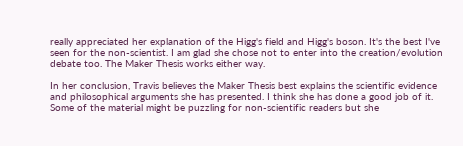really appreciated her explanation of the Higg's field and Higg's boson. It's the best I've seen for the non-scientist. I am glad she chose not to enter into the creation/evolution debate too. The Maker Thesis works either way.

In her conclusion, Travis believes the Maker Thesis best explains the scientific evidence and philosophical arguments she has presented. I think she has done a good job of it. Some of the material might be puzzling for non-scientific readers but she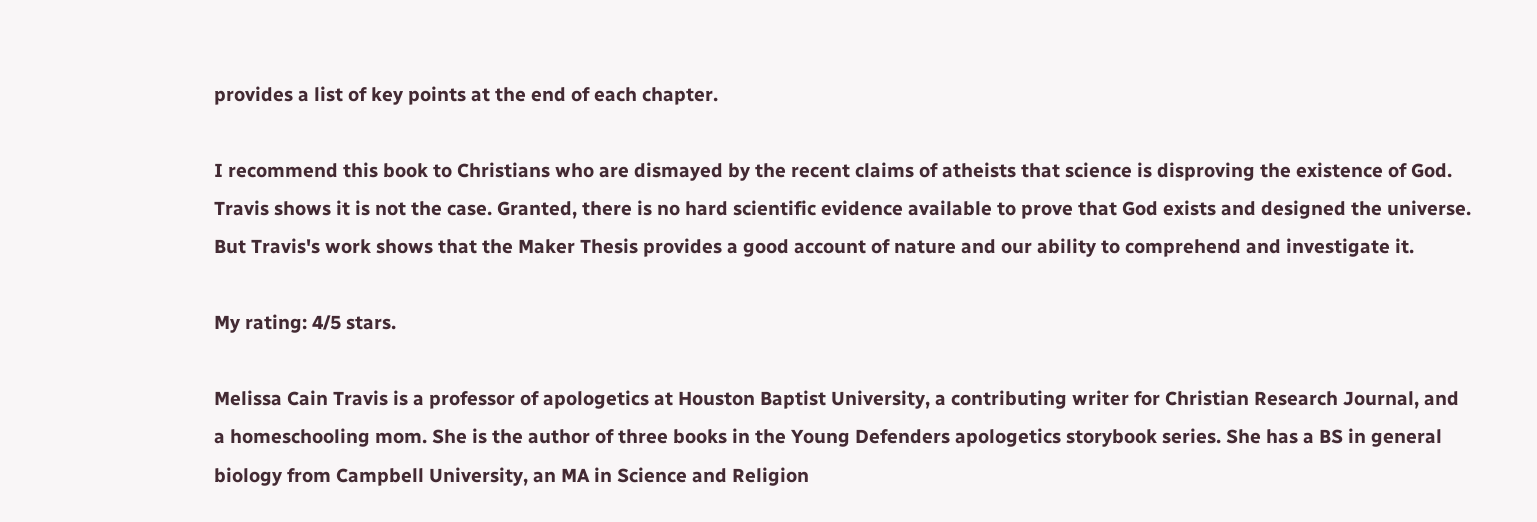provides a list of key points at the end of each chapter.

I recommend this book to Christians who are dismayed by the recent claims of atheists that science is disproving the existence of God. Travis shows it is not the case. Granted, there is no hard scientific evidence available to prove that God exists and designed the universe. But Travis's work shows that the Maker Thesis provides a good account of nature and our ability to comprehend and investigate it.

My rating: 4/5 stars.

Melissa Cain Travis is a professor of apologetics at Houston Baptist University, a contributing writer for Christian Research Journal, and a homeschooling mom. She is the author of three books in the Young Defenders apologetics storybook series. She has a BS in general biology from Campbell University, an MA in Science and Religion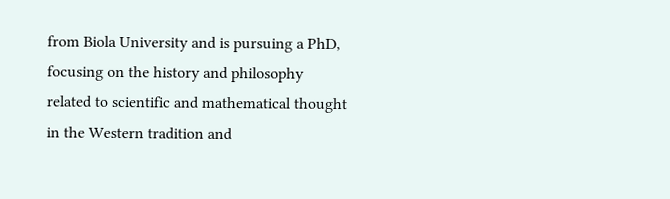from Biola University and is pursuing a PhD, focusing on the history and philosophy related to scientific and mathematical thought in the Western tradition and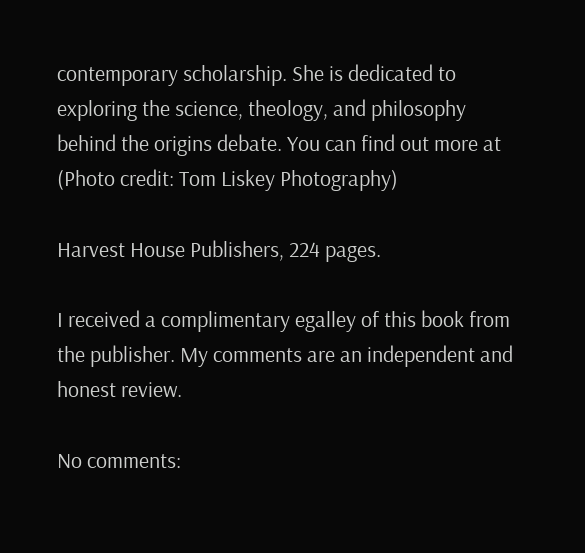contemporary scholarship. She is dedicated to exploring the science, theology, and philosophy behind the origins debate. You can find out more at (Photo credit: Tom Liskey Photography)

Harvest House Publishers, 224 pages.

I received a complimentary egalley of this book from the publisher. My comments are an independent and honest review.

No comments: